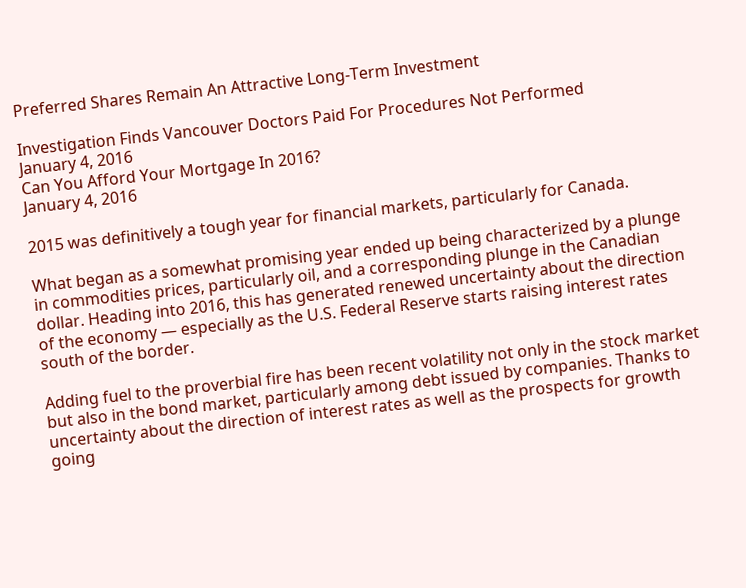Preferred Shares Remain An Attractive Long-Term Investment

Investigation Finds Vancouver Doctors Paid For Procedures Not Performed
January 4, 2016
Can You Afford Your Mortgage In 2016?
January 4, 2016

2015 was definitively a tough year for financial markets, particularly for Canada.

What began as a somewhat promising year ended up being characterized by a plunge in commodities prices, particularly oil, and a corresponding plunge in the Canadian dollar. Heading into 2016, this has generated renewed uncertainty about the direction of the economy — especially as the U.S. Federal Reserve starts raising interest rates south of the border.

Adding fuel to the proverbial fire has been recent volatility not only in the stock market but also in the bond market, particularly among debt issued by companies. Thanks to uncertainty about the direction of interest rates as well as the prospects for growth going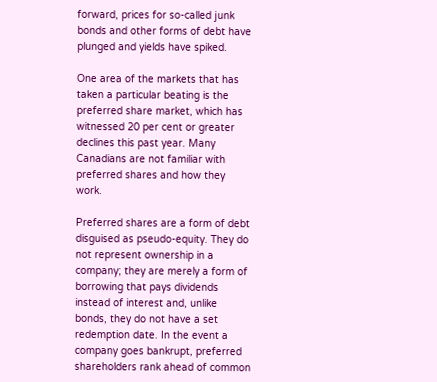forward, prices for so-called junk bonds and other forms of debt have plunged and yields have spiked.

One area of the markets that has taken a particular beating is the preferred share market, which has witnessed 20 per cent or greater declines this past year. Many Canadians are not familiar with preferred shares and how they work.

Preferred shares are a form of debt disguised as pseudo-equity. They do not represent ownership in a company; they are merely a form of borrowing that pays dividends instead of interest and, unlike bonds, they do not have a set redemption date. In the event a company goes bankrupt, preferred shareholders rank ahead of common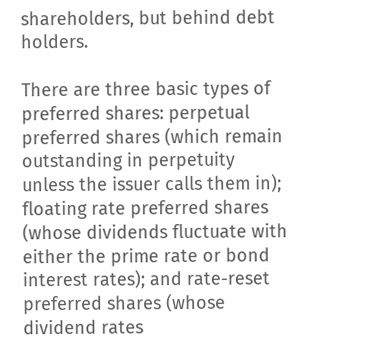shareholders, but behind debt holders.

There are three basic types of preferred shares: perpetual preferred shares (which remain outstanding in perpetuity unless the issuer calls them in); floating rate preferred shares (whose dividends fluctuate with either the prime rate or bond interest rates); and rate-reset preferred shares (whose dividend rates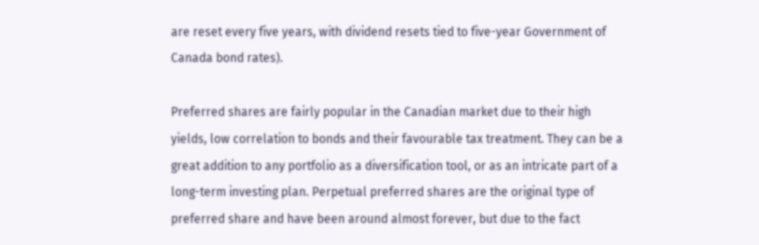are reset every five years, with dividend resets tied to five-year Government of Canada bond rates).

Preferred shares are fairly popular in the Canadian market due to their high yields, low correlation to bonds and their favourable tax treatment. They can be a great addition to any portfolio as a diversification tool, or as an intricate part of a long-term investing plan. Perpetual preferred shares are the original type of preferred share and have been around almost forever, but due to the fact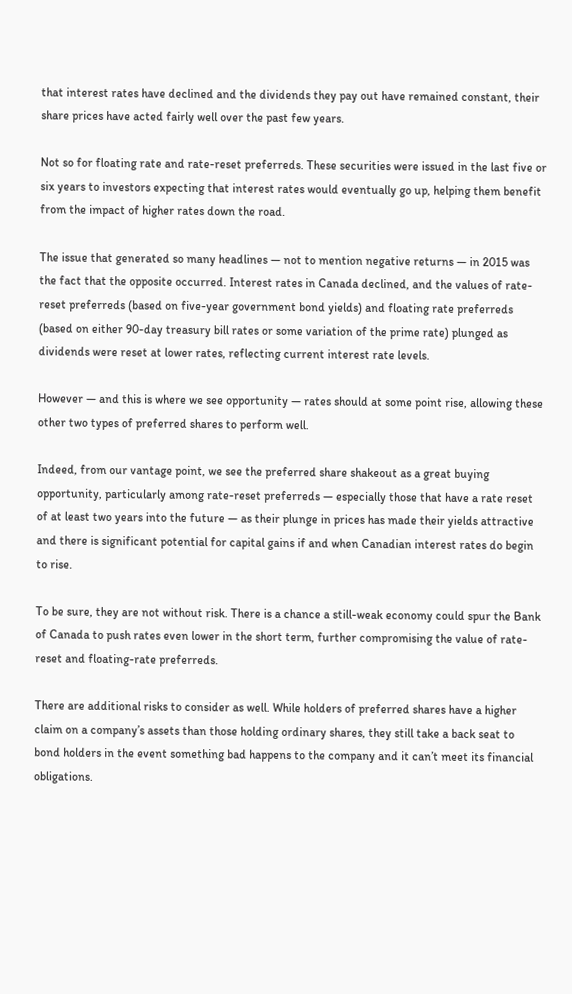that interest rates have declined and the dividends they pay out have remained constant, their share prices have acted fairly well over the past few years.

Not so for floating rate and rate-reset preferreds. These securities were issued in the last five or six years to investors expecting that interest rates would eventually go up, helping them benefit from the impact of higher rates down the road.

The issue that generated so many headlines — not to mention negative returns — in 2015 was the fact that the opposite occurred. Interest rates in Canada declined, and the values of rate-reset preferreds (based on five-year government bond yields) and floating rate preferreds (based on either 90-day treasury bill rates or some variation of the prime rate) plunged as dividends were reset at lower rates, reflecting current interest rate levels.

However — and this is where we see opportunity — rates should at some point rise, allowing these other two types of preferred shares to perform well.

Indeed, from our vantage point, we see the preferred share shakeout as a great buying opportunity, particularly among rate-reset preferreds — especially those that have a rate reset of at least two years into the future — as their plunge in prices has made their yields attractive and there is significant potential for capital gains if and when Canadian interest rates do begin to rise.

To be sure, they are not without risk. There is a chance a still-weak economy could spur the Bank of Canada to push rates even lower in the short term, further compromising the value of rate-reset and floating-rate preferreds.

There are additional risks to consider as well. While holders of preferred shares have a higher claim on a company’s assets than those holding ordinary shares, they still take a back seat to bond holders in the event something bad happens to the company and it can’t meet its financial obligations.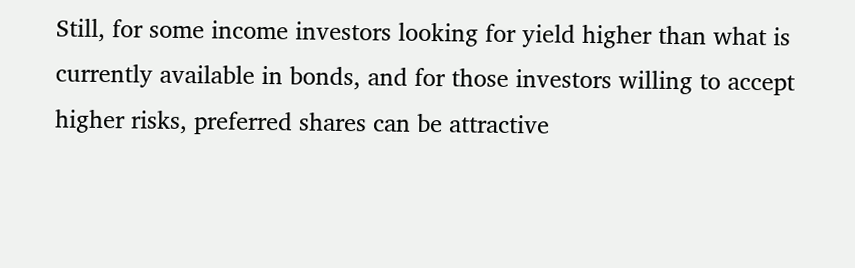Still, for some income investors looking for yield higher than what is currently available in bonds, and for those investors willing to accept higher risks, preferred shares can be attractive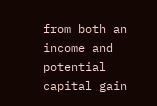from both an income and potential capital gain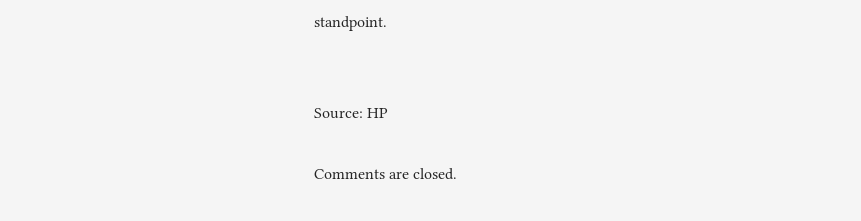standpoint.


Source: HP

Comments are closed.